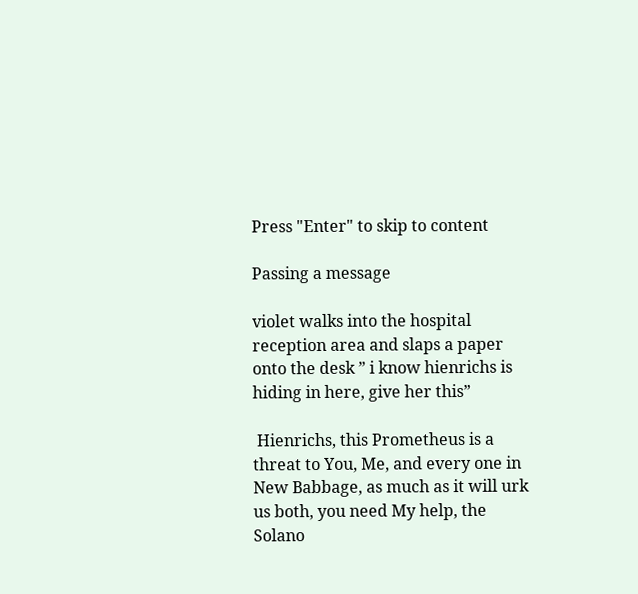Press "Enter" to skip to content

Passing a message

violet walks into the hospital reception area and slaps a paper onto the desk ” i know hienrichs is hiding in here, give her this”

 Hienrichs, this Prometheus is a threat to You, Me, and every one in New Babbage, as much as it will urk us both, you need My help, the Solano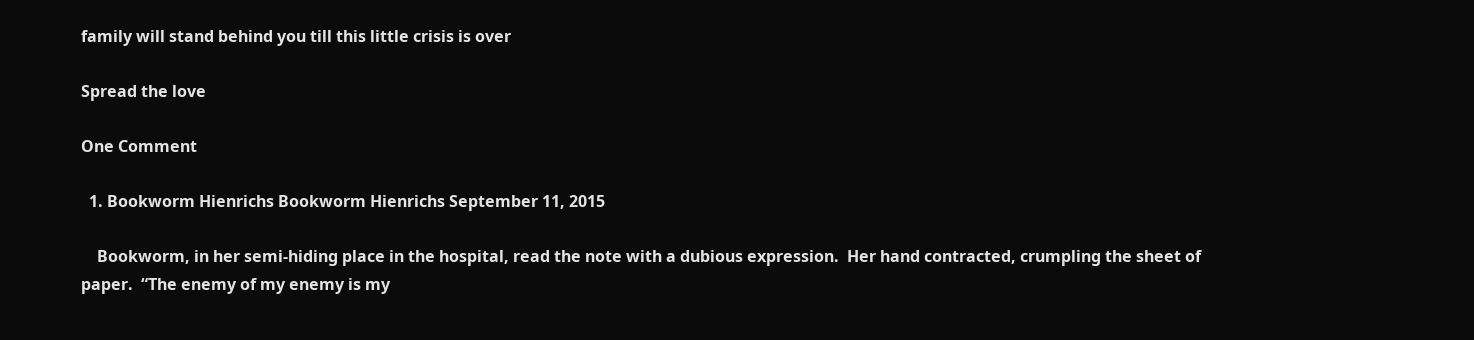family will stand behind you till this little crisis is over

Spread the love

One Comment

  1. Bookworm Hienrichs Bookworm Hienrichs September 11, 2015

    Bookworm, in her semi-hiding place in the hospital, read the note with a dubious expression.  Her hand contracted, crumpling the sheet of paper.  “The enemy of my enemy is my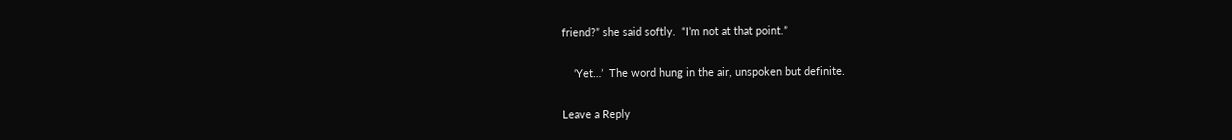friend?” she said softly.  “I’m not at that point.”

    ‘Yet…’  The word hung in the air, unspoken but definite.

Leave a Reply